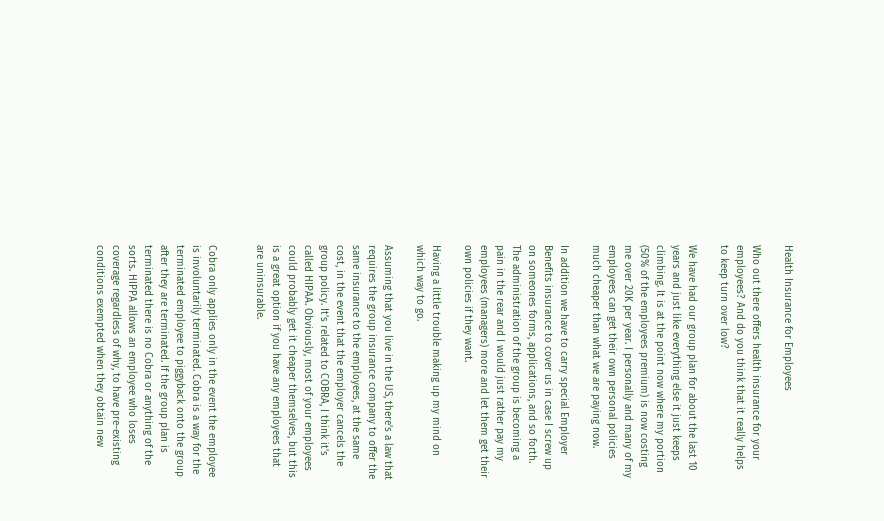Health Insurance for Employees

Who out there offers health insurance for your employees? And do you think that it really helps to keep turn over low?

We have had our group plan for about the last 10 years and just like everything else it just keeps climbing. It is at the point now where my portion (50% of the employees premium) is now costing me over 20K per year. I personally and many of my employees can get their own personal policies much cheaper than what we are paying now.

In addition we have to carry special Employer Benefits insurance to cover us in case I screw up on someones forms, applications, and so forth. The administration of the group is becoming a pain in the rear and I would just rather pay my employees (managers) more and let them get their own policies if they want.

Having a little trouble making up my mind on which way to go.

Assuming that you live in the US, there’s a law that requires the group insurance company to offer the same insurance to the employees, at the same cost, in the event that the employer cancels the group policy. It’s related to COBRA, I think it’s called HIPAA. Obviously, most of your employees could probably get it cheaper themselves, but this is a great option if you have any employees that are uninsurable.


Cobra only applies only in the event the employee is involuntarily terminated. Cobra is a way for the terminated employee to piggyback onto the group after they are terminated. If the group plan is terminated there is no Cobra or anything of the sorts. HIPPA allows an employee who loses coverage regardless of why, to have pre-existing conditions exempted when they obtain new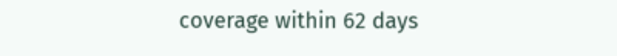coverage within 62 days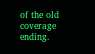of the old coverage ending.